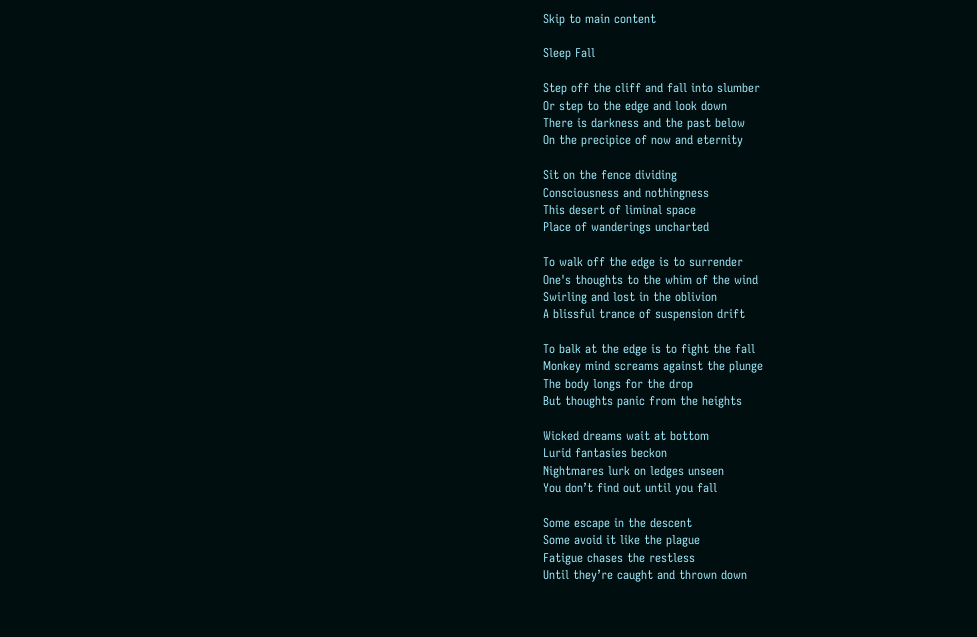Skip to main content

Sleep Fall

Step off the cliff and fall into slumber
Or step to the edge and look down
There is darkness and the past below
On the precipice of now and eternity

Sit on the fence dividing
Consciousness and nothingness
This desert of liminal space
Place of wanderings uncharted

To walk off the edge is to surrender
One's thoughts to the whim of the wind
Swirling and lost in the oblivion
A blissful trance of suspension drift

To balk at the edge is to fight the fall
Monkey mind screams against the plunge
The body longs for the drop
But thoughts panic from the heights

Wicked dreams wait at bottom
Lurid fantasies beckon
Nightmares lurk on ledges unseen
You don’t find out until you fall

Some escape in the descent
Some avoid it like the plague
Fatigue chases the restless
Until they’re caught and thrown down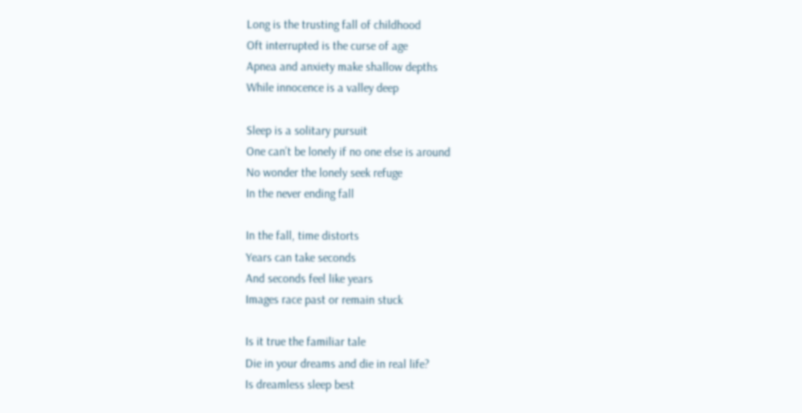Long is the trusting fall of childhood
Oft interrupted is the curse of age
Apnea and anxiety make shallow depths
While innocence is a valley deep

Sleep is a solitary pursuit
One can’t be lonely if no one else is around
No wonder the lonely seek refuge
In the never ending fall

In the fall, time distorts
Years can take seconds
And seconds feel like years
Images race past or remain stuck

Is it true the familiar tale
Die in your dreams and die in real life?
Is dreamless sleep best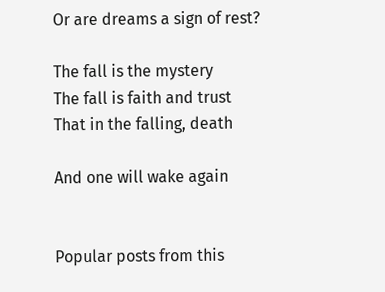Or are dreams a sign of rest?

The fall is the mystery
The fall is faith and trust
That in the falling, death

And one will wake again


Popular posts from this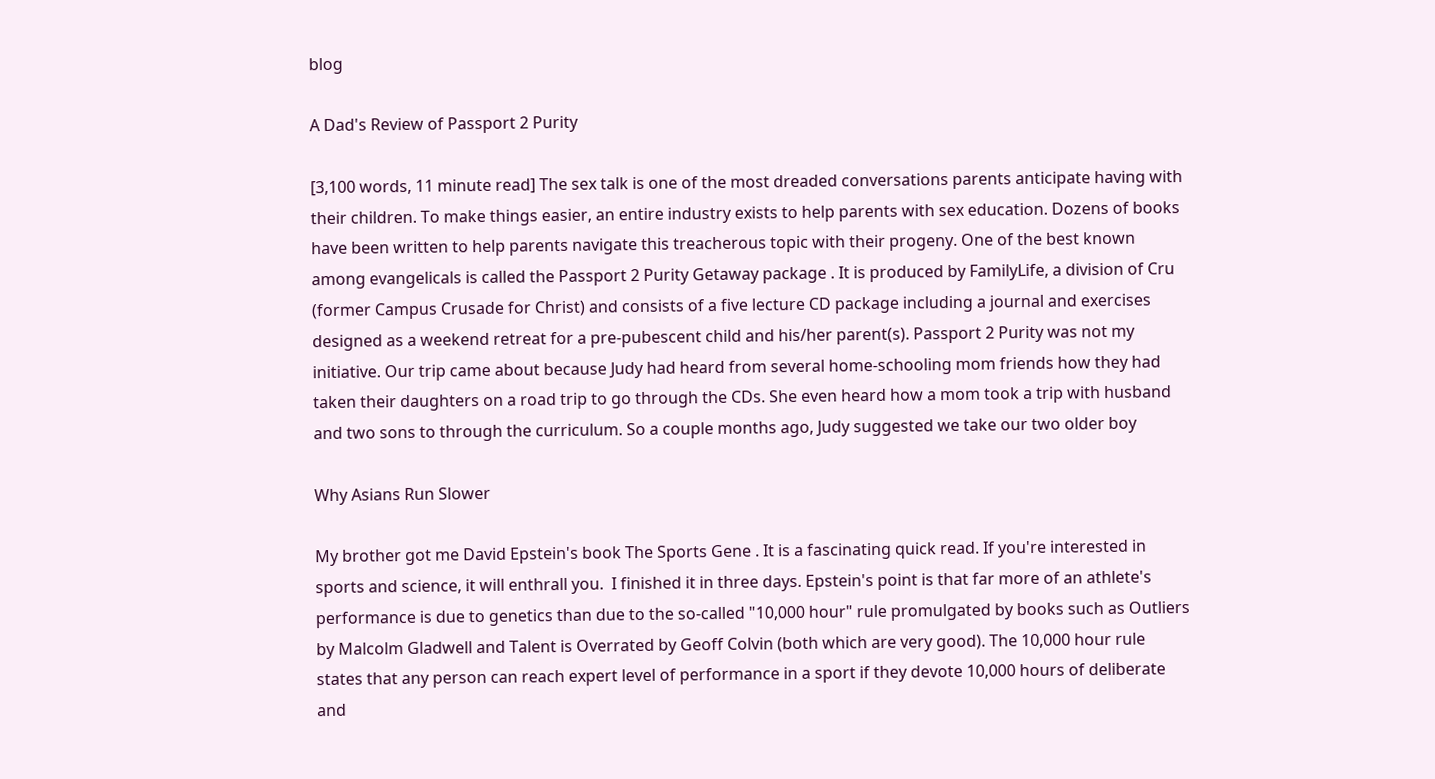blog

A Dad's Review of Passport 2 Purity

[3,100 words, 11 minute read] The sex talk is one of the most dreaded conversations parents anticipate having with their children. To make things easier, an entire industry exists to help parents with sex education. Dozens of books have been written to help parents navigate this treacherous topic with their progeny. One of the best known among evangelicals is called the Passport 2 Purity Getaway package . It is produced by FamilyLife, a division of Cru (former Campus Crusade for Christ) and consists of a five lecture CD package including a journal and exercises designed as a weekend retreat for a pre-pubescent child and his/her parent(s). Passport 2 Purity was not my initiative. Our trip came about because Judy had heard from several home-schooling mom friends how they had taken their daughters on a road trip to go through the CDs. She even heard how a mom took a trip with husband and two sons to through the curriculum. So a couple months ago, Judy suggested we take our two older boy

Why Asians Run Slower

My brother got me David Epstein's book The Sports Gene . It is a fascinating quick read. If you're interested in sports and science, it will enthrall you.  I finished it in three days. Epstein's point is that far more of an athlete's performance is due to genetics than due to the so-called "10,000 hour" rule promulgated by books such as Outliers by Malcolm Gladwell and Talent is Overrated by Geoff Colvin (both which are very good). The 10,000 hour rule states that any person can reach expert level of performance in a sport if they devote 10,000 hours of deliberate and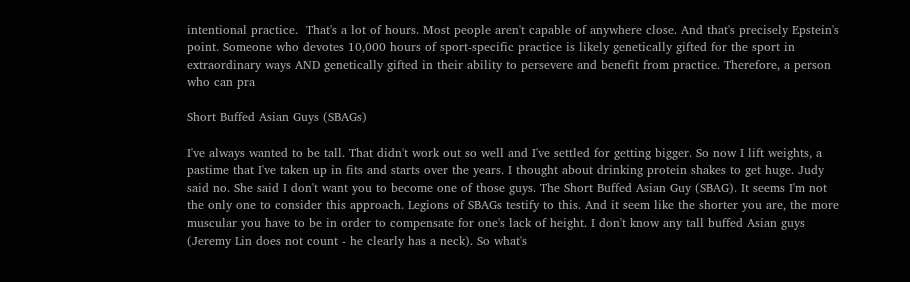intentional practice.  That's a lot of hours. Most people aren't capable of anywhere close. And that's precisely Epstein's point. Someone who devotes 10,000 hours of sport-specific practice is likely genetically gifted for the sport in extraordinary ways AND genetically gifted in their ability to persevere and benefit from practice. Therefore, a person who can pra

Short Buffed Asian Guys (SBAGs)

I've always wanted to be tall. That didn't work out so well and I've settled for getting bigger. So now I lift weights, a pastime that I've taken up in fits and starts over the years. I thought about drinking protein shakes to get huge. Judy said no. She said I don't want you to become one of those guys. The Short Buffed Asian Guy (SBAG). It seems I'm not the only one to consider this approach. Legions of SBAGs testify to this. And it seem like the shorter you are, the more muscular you have to be in order to compensate for one's lack of height. I don't know any tall buffed Asian guys (Jeremy Lin does not count - he clearly has a neck). So what's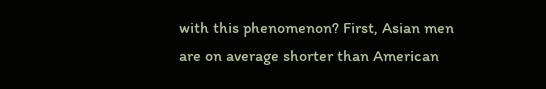with this phenomenon? First, Asian men are on average shorter than American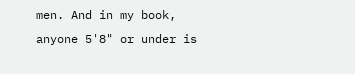men. And in my book, anyone 5'8" or under is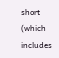short (which includes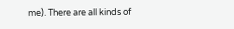me). There are all kinds of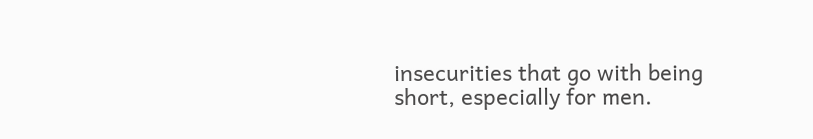insecurities that go with being short, especially for men.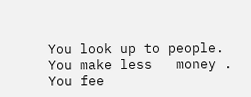You look up to people. You make less   money . You fee